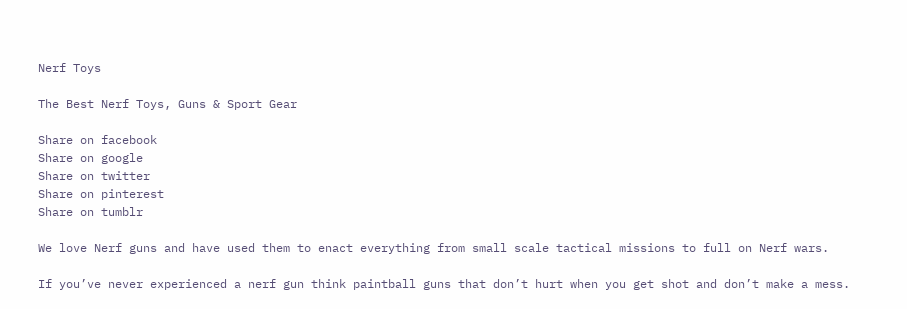Nerf Toys

The Best Nerf Toys, Guns & Sport Gear

Share on facebook
Share on google
Share on twitter
Share on pinterest
Share on tumblr

We love Nerf guns and have used them to enact everything from small scale tactical missions to full on Nerf wars.

If you’ve never experienced a nerf gun think paintball guns that don’t hurt when you get shot and don’t make a mess.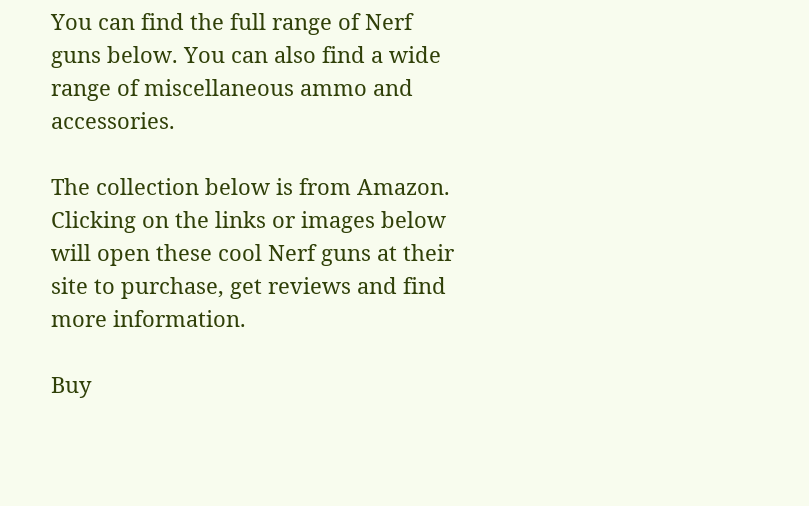You can find the full range of Nerf guns below. You can also find a wide range of miscellaneous ammo and accessories.

The collection below is from Amazon. Clicking on the links or images below will open these cool Nerf guns at their site to purchase, get reviews and find more information.

Buy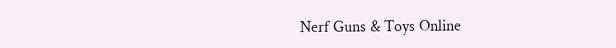Nerf Guns & Toys Online